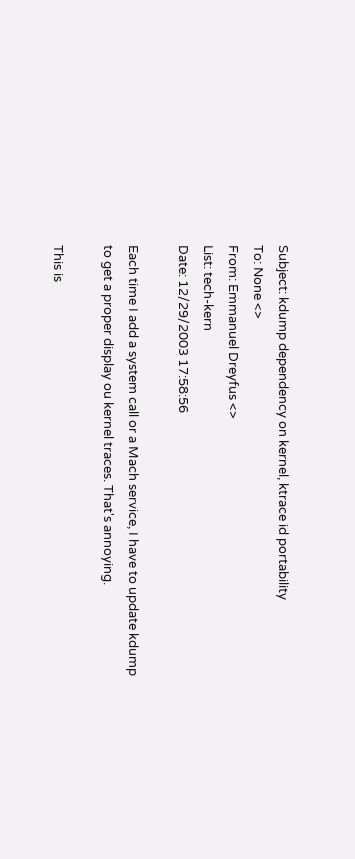Subject: kdump dependency on kernel, ktrace id portability
To: None <>
From: Emmanuel Dreyfus <>
List: tech-kern
Date: 12/29/2003 17:58:56

Each time I add a system call or a Mach service, I have to update kdump
to get a proper display ou kernel traces. That's annoying.

This is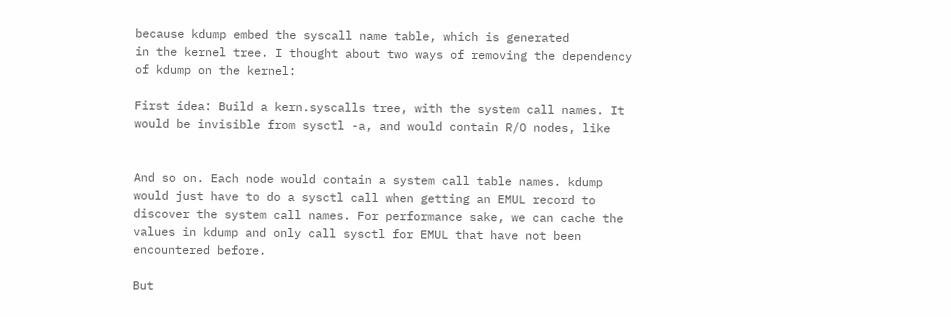because kdump embed the syscall name table, which is generated
in the kernel tree. I thought about two ways of removing the dependency
of kdump on the kernel:

First idea: Build a kern.syscalls tree, with the system call names. It
would be invisible from sysctl -a, and would contain R/O nodes, like


And so on. Each node would contain a system call table names. kdump
would just have to do a sysctl call when getting an EMUL record to
discover the system call names. For performance sake, we can cache the
values in kdump and only call sysctl for EMUL that have not been
encountered before.

But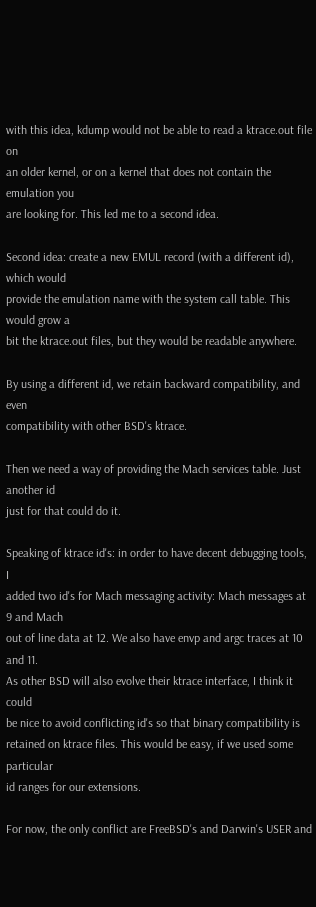with this idea, kdump would not be able to read a ktrace.out file on
an older kernel, or on a kernel that does not contain the emulation you
are looking for. This led me to a second idea.

Second idea: create a new EMUL record (with a different id), which would
provide the emulation name with the system call table. This would grow a
bit the ktrace.out files, but they would be readable anywhere.

By using a different id, we retain backward compatibility, and even
compatibility with other BSD's ktrace.

Then we need a way of providing the Mach services table. Just another id
just for that could do it.

Speaking of ktrace id's: in order to have decent debugging tools, I
added two id's for Mach messaging activity: Mach messages at 9 and Mach
out of line data at 12. We also have envp and argc traces at 10 and 11.
As other BSD will also evolve their ktrace interface, I think it could
be nice to avoid conflicting id's so that binary compatibility is
retained on ktrace files. This would be easy, if we used some particular
id ranges for our extensions.

For now, the only conflict are FreeBSD's and Darwin's USER and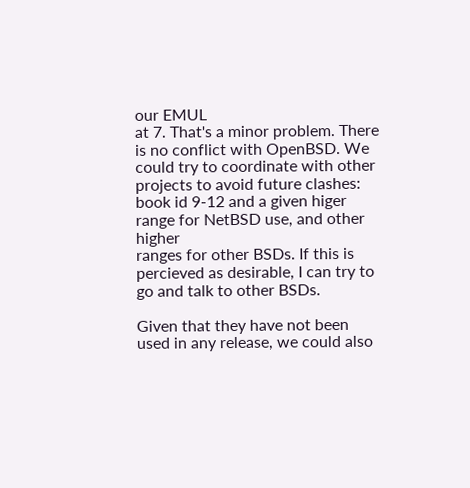our EMUL
at 7. That's a minor problem. There is no conflict with OpenBSD. We
could try to coordinate with other projects to avoid future clashes:
book id 9-12 and a given higer range for NetBSD use, and other higher
ranges for other BSDs. If this is percieved as desirable, I can try to
go and talk to other BSDs.

Given that they have not been used in any release, we could also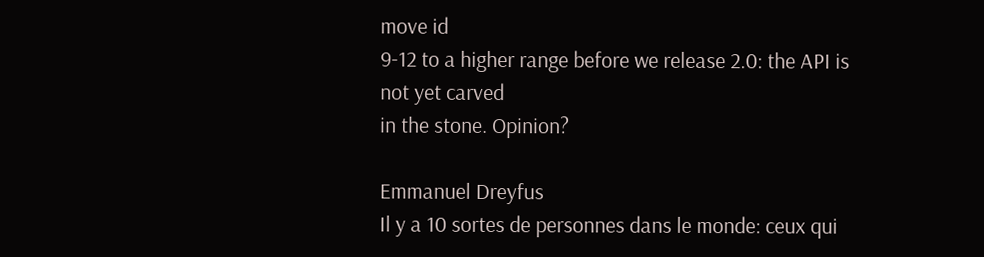move id
9-12 to a higher range before we release 2.0: the API is not yet carved
in the stone. Opinion?

Emmanuel Dreyfus
Il y a 10 sortes de personnes dans le monde: ceux qui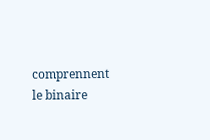comprennent
le binaire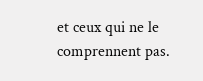et ceux qui ne le comprennent pas.